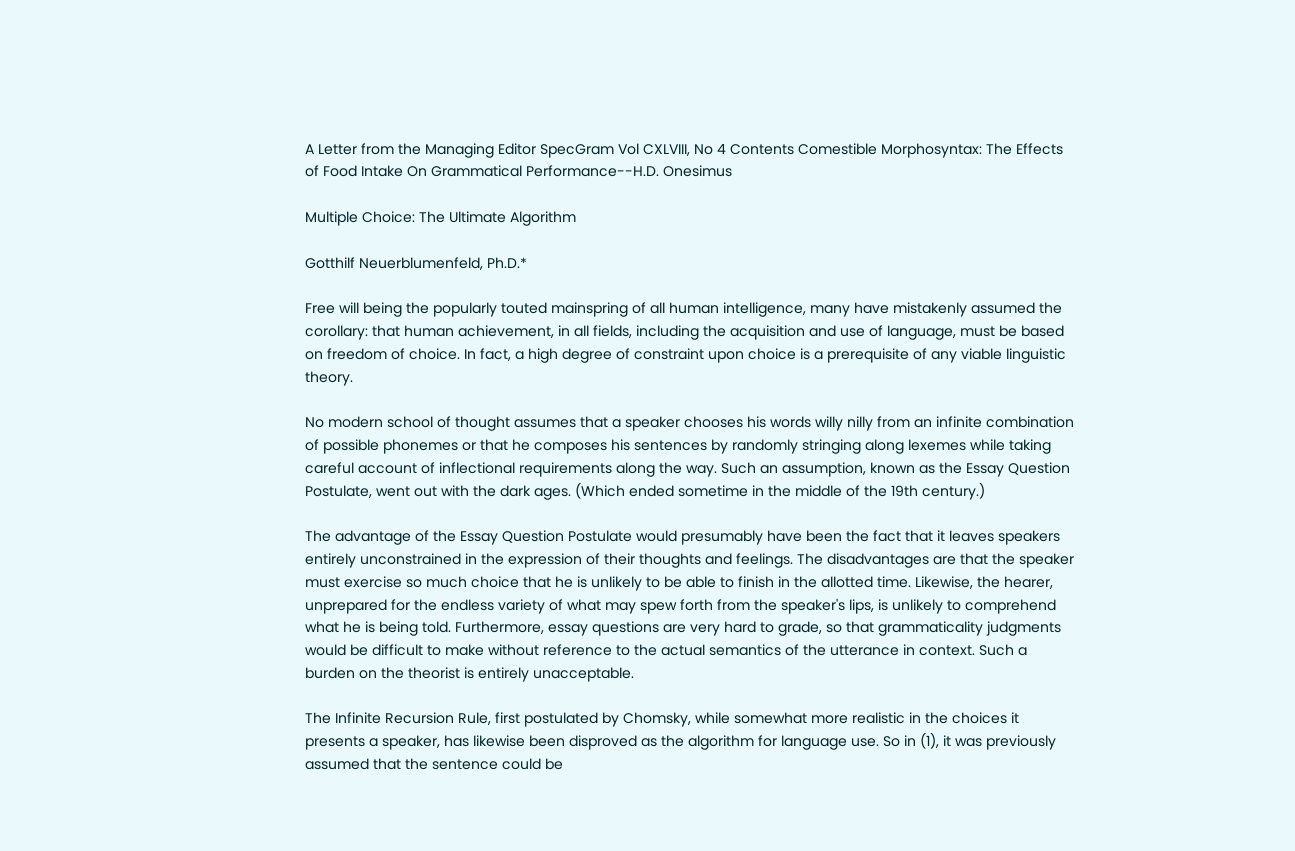A Letter from the Managing Editor SpecGram Vol CXLVIII, No 4 Contents Comestible Morphosyntax: The Effects of Food Intake On Grammatical Performance--H.D. Onesimus

Multiple Choice: The Ultimate Algorithm

Gotthilf Neuerblumenfeld, Ph.D.*

Free will being the popularly touted mainspring of all human intelligence, many have mistakenly assumed the corollary: that human achievement, in all fields, including the acquisition and use of language, must be based on freedom of choice. In fact, a high degree of constraint upon choice is a prerequisite of any viable linguistic theory.

No modern school of thought assumes that a speaker chooses his words willy nilly from an infinite combination of possible phonemes or that he composes his sentences by randomly stringing along lexemes while taking careful account of inflectional requirements along the way. Such an assumption, known as the Essay Question Postulate, went out with the dark ages. (Which ended sometime in the middle of the 19th century.)

The advantage of the Essay Question Postulate would presumably have been the fact that it leaves speakers entirely unconstrained in the expression of their thoughts and feelings. The disadvantages are that the speaker must exercise so much choice that he is unlikely to be able to finish in the allotted time. Likewise, the hearer, unprepared for the endless variety of what may spew forth from the speaker's lips, is unlikely to comprehend what he is being told. Furthermore, essay questions are very hard to grade, so that grammaticality judgments would be difficult to make without reference to the actual semantics of the utterance in context. Such a burden on the theorist is entirely unacceptable.

The Infinite Recursion Rule, first postulated by Chomsky, while somewhat more realistic in the choices it presents a speaker, has likewise been disproved as the algorithm for language use. So in (1), it was previously assumed that the sentence could be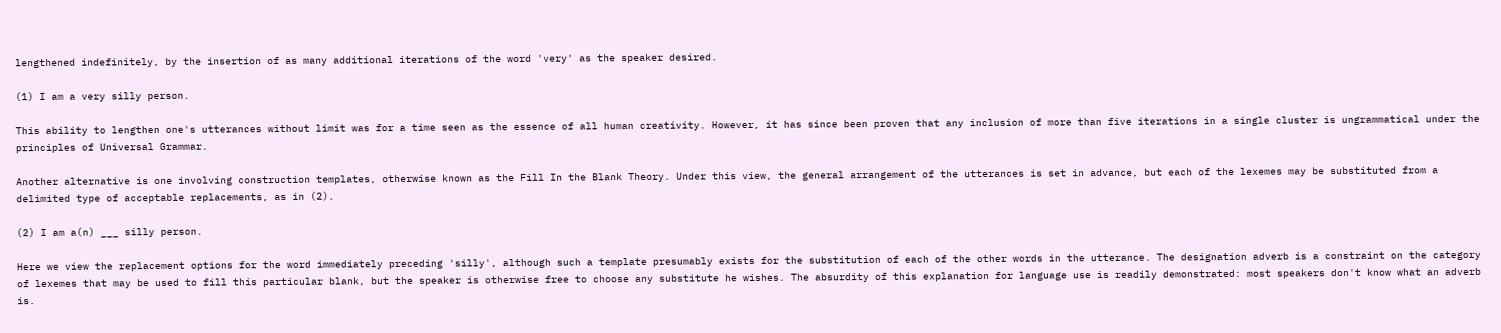lengthened indefinitely, by the insertion of as many additional iterations of the word 'very' as the speaker desired.

(1) I am a very silly person.

This ability to lengthen one's utterances without limit was for a time seen as the essence of all human creativity. However, it has since been proven that any inclusion of more than five iterations in a single cluster is ungrammatical under the principles of Universal Grammar.

Another alternative is one involving construction templates, otherwise known as the Fill In the Blank Theory. Under this view, the general arrangement of the utterances is set in advance, but each of the lexemes may be substituted from a delimited type of acceptable replacements, as in (2).

(2) I am a(n) ___ silly person.

Here we view the replacement options for the word immediately preceding 'silly', although such a template presumably exists for the substitution of each of the other words in the utterance. The designation adverb is a constraint on the category of lexemes that may be used to fill this particular blank, but the speaker is otherwise free to choose any substitute he wishes. The absurdity of this explanation for language use is readily demonstrated: most speakers don't know what an adverb is.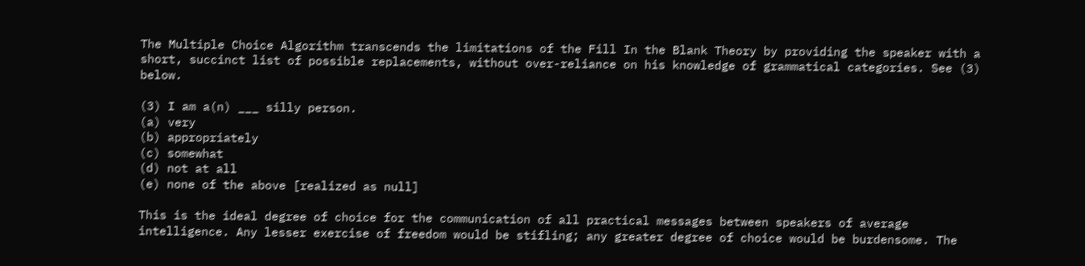The Multiple Choice Algorithm transcends the limitations of the Fill In the Blank Theory by providing the speaker with a short, succinct list of possible replacements, without over-reliance on his knowledge of grammatical categories. See (3) below.

(3) I am a(n) ___ silly person.
(a) very
(b) appropriately
(c) somewhat
(d) not at all
(e) none of the above [realized as null]

This is the ideal degree of choice for the communication of all practical messages between speakers of average intelligence. Any lesser exercise of freedom would be stifling; any greater degree of choice would be burdensome. The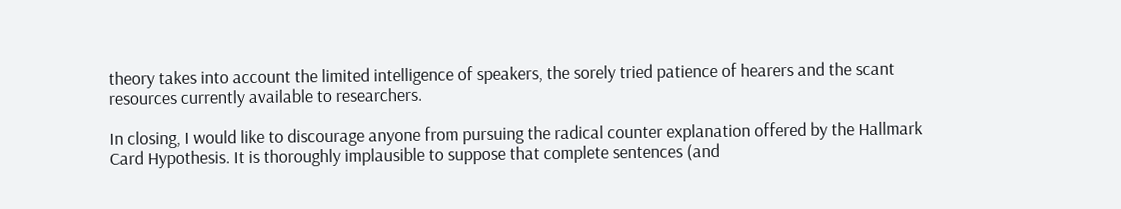theory takes into account the limited intelligence of speakers, the sorely tried patience of hearers and the scant resources currently available to researchers.

In closing, I would like to discourage anyone from pursuing the radical counter explanation offered by the Hallmark Card Hypothesis. It is thoroughly implausible to suppose that complete sentences (and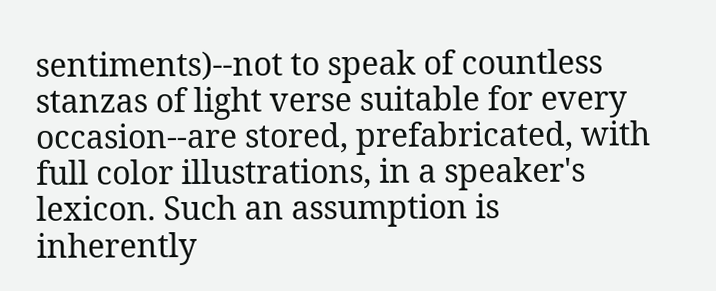sentiments)--not to speak of countless stanzas of light verse suitable for every occasion--are stored, prefabricated, with full color illustrations, in a speaker's lexicon. Such an assumption is inherently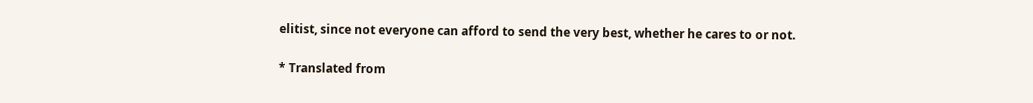elitist, since not everyone can afford to send the very best, whether he cares to or not.

* Translated from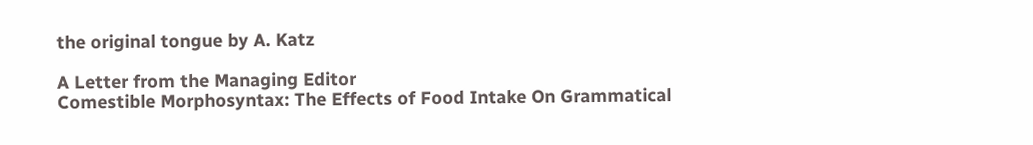the original tongue by A. Katz

A Letter from the Managing Editor
Comestible Morphosyntax: The Effects of Food Intake On Grammatical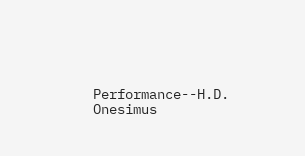Performance--H.D. Onesimus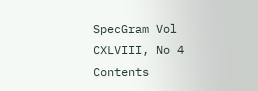SpecGram Vol CXLVIII, No 4 Contents